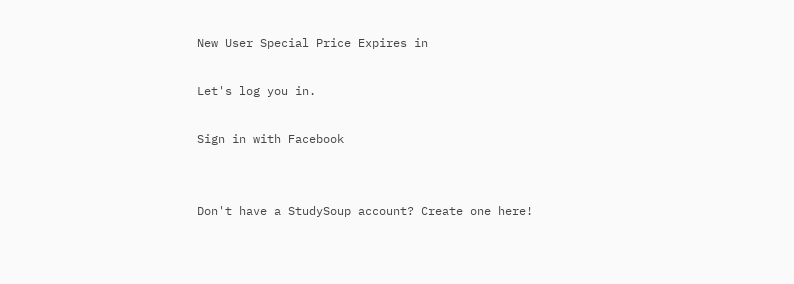New User Special Price Expires in

Let's log you in.

Sign in with Facebook


Don't have a StudySoup account? Create one here!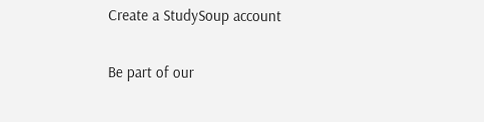Create a StudySoup account

Be part of our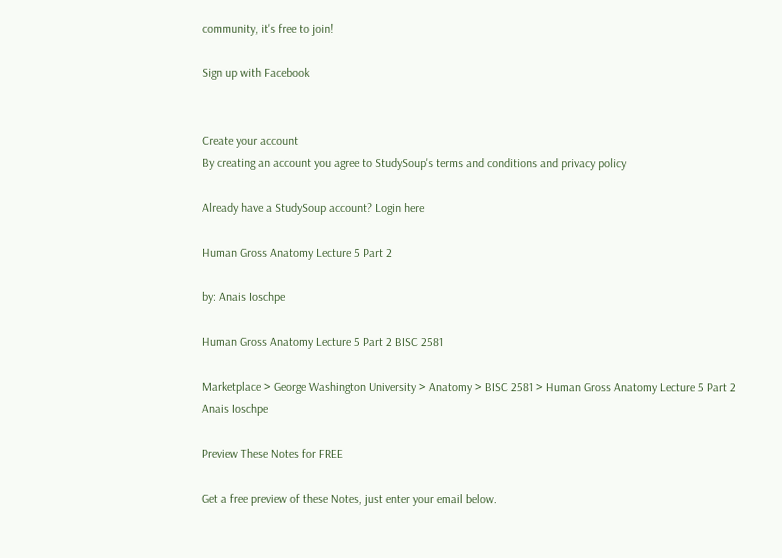community, it's free to join!

Sign up with Facebook


Create your account
By creating an account you agree to StudySoup's terms and conditions and privacy policy

Already have a StudySoup account? Login here

Human Gross Anatomy Lecture 5 Part 2

by: Anais Ioschpe

Human Gross Anatomy Lecture 5 Part 2 BISC 2581

Marketplace > George Washington University > Anatomy > BISC 2581 > Human Gross Anatomy Lecture 5 Part 2
Anais Ioschpe

Preview These Notes for FREE

Get a free preview of these Notes, just enter your email below.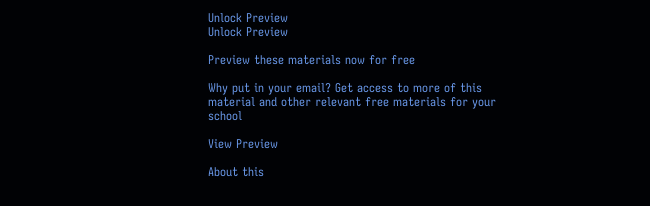Unlock Preview
Unlock Preview

Preview these materials now for free

Why put in your email? Get access to more of this material and other relevant free materials for your school

View Preview

About this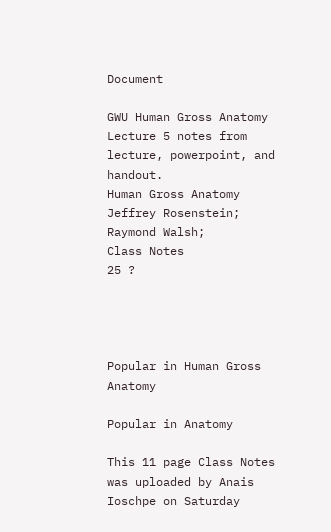Document

GWU Human Gross Anatomy Lecture 5 notes from lecture, powerpoint, and handout.
Human Gross Anatomy
Jeffrey Rosenstein; Raymond Walsh;
Class Notes
25 ?




Popular in Human Gross Anatomy

Popular in Anatomy

This 11 page Class Notes was uploaded by Anais Ioschpe on Saturday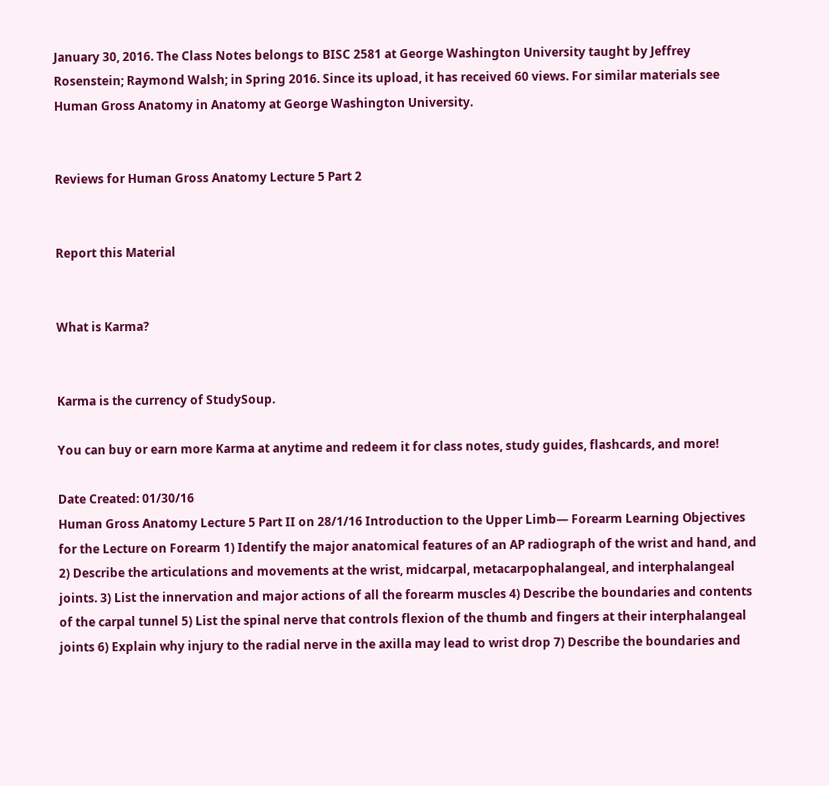January 30, 2016. The Class Notes belongs to BISC 2581 at George Washington University taught by Jeffrey Rosenstein; Raymond Walsh; in Spring 2016. Since its upload, it has received 60 views. For similar materials see Human Gross Anatomy in Anatomy at George Washington University.


Reviews for Human Gross Anatomy Lecture 5 Part 2


Report this Material


What is Karma?


Karma is the currency of StudySoup.

You can buy or earn more Karma at anytime and redeem it for class notes, study guides, flashcards, and more!

Date Created: 01/30/16
Human Gross Anatomy Lecture 5 Part II on 28/1/16 Introduction to the Upper Limb— Forearm Learning Objectives for the Lecture on Forearm 1) Identify the major anatomical features of an AP radiograph of the wrist and hand, and 2) Describe the articulations and movements at the wrist, midcarpal, metacarpophalangeal, and interphalangeal joints. 3) List the innervation and major actions of all the forearm muscles 4) Describe the boundaries and contents of the carpal tunnel 5) List the spinal nerve that controls flexion of the thumb and fingers at their interphalangeal joints 6) Explain why injury to the radial nerve in the axilla may lead to wrist drop 7) Describe the boundaries and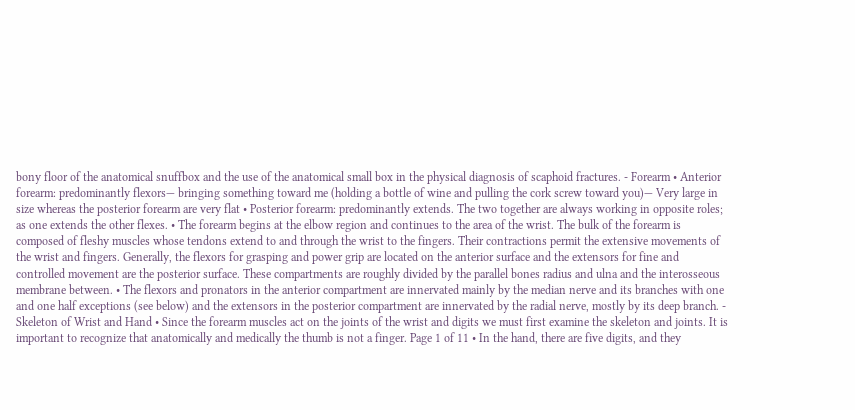bony floor of the anatomical snuffbox and the use of the anatomical small box in the physical diagnosis of scaphoid fractures. - Forearm • Anterior forearm: predominantly flexors— bringing something toward me (holding a bottle of wine and pulling the cork screw toward you)— Very large in size whereas the posterior forearm are very flat • Posterior forearm: predominantly extends. The two together are always working in opposite roles; as one extends the other flexes. • The forearm begins at the elbow region and continues to the area of the wrist. The bulk of the forearm is composed of fleshy muscles whose tendons extend to and through the wrist to the fingers. Their contractions permit the extensive movements of the wrist and fingers. Generally, the flexors for grasping and power grip are located on the anterior surface and the extensors for fine and controlled movement are the posterior surface. These compartments are roughly divided by the parallel bones radius and ulna and the interosseous membrane between. • The flexors and pronators in the anterior compartment are innervated mainly by the median nerve and its branches with one and one half exceptions (see below) and the extensors in the posterior compartment are innervated by the radial nerve, mostly by its deep branch. - Skeleton of Wrist and Hand • Since the forearm muscles act on the joints of the wrist and digits we must first examine the skeleton and joints. It is important to recognize that anatomically and medically the thumb is not a finger. Page 1 of 11 • In the hand, there are five digits, and they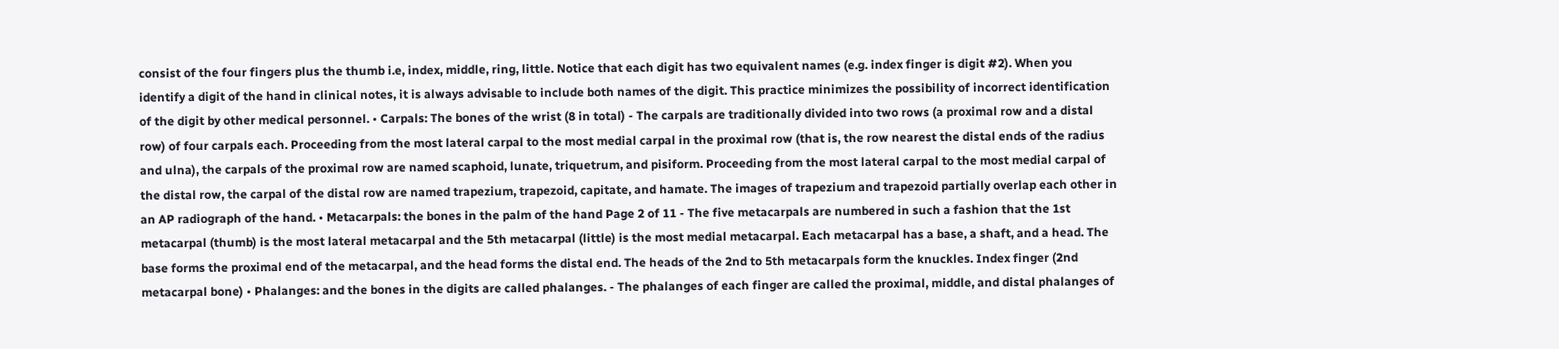consist of the four fingers plus the thumb i.e, index, middle, ring, little. Notice that each digit has two equivalent names (e.g. index finger is digit #2). When you identify a digit of the hand in clinical notes, it is always advisable to include both names of the digit. This practice minimizes the possibility of incorrect identification of the digit by other medical personnel. • Carpals: The bones of the wrist (8 in total) - The carpals are traditionally divided into two rows (a proximal row and a distal row) of four carpals each. Proceeding from the most lateral carpal to the most medial carpal in the proximal row (that is, the row nearest the distal ends of the radius and ulna), the carpals of the proximal row are named scaphoid, lunate, triquetrum, and pisiform. Proceeding from the most lateral carpal to the most medial carpal of the distal row, the carpal of the distal row are named trapezium, trapezoid, capitate, and hamate. The images of trapezium and trapezoid partially overlap each other in an AP radiograph of the hand. • Metacarpals: the bones in the palm of the hand Page 2 of 11 - The five metacarpals are numbered in such a fashion that the 1st metacarpal (thumb) is the most lateral metacarpal and the 5th metacarpal (little) is the most medial metacarpal. Each metacarpal has a base, a shaft, and a head. The base forms the proximal end of the metacarpal, and the head forms the distal end. The heads of the 2nd to 5th metacarpals form the knuckles. Index finger (2nd metacarpal bone) • Phalanges: and the bones in the digits are called phalanges. - The phalanges of each finger are called the proximal, middle, and distal phalanges of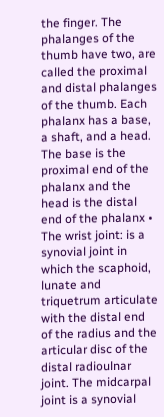the finger. The phalanges of the thumb have two, are called the proximal and distal phalanges of the thumb. Each phalanx has a base, a shaft, and a head. The base is the proximal end of the phalanx and the head is the distal end of the phalanx • The wrist joint: is a synovial joint in which the scaphoid, lunate and triquetrum articulate with the distal end of the radius and the articular disc of the distal radioulnar joint. The midcarpal joint is a synovial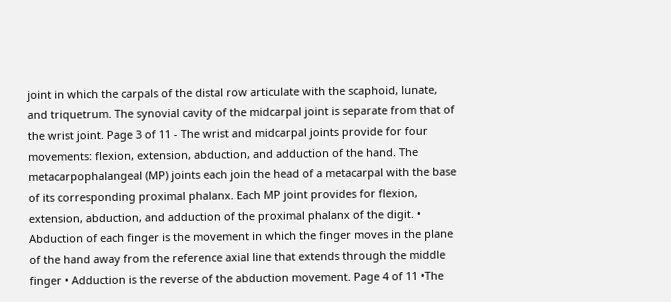joint in which the carpals of the distal row articulate with the scaphoid, lunate, and triquetrum. The synovial cavity of the midcarpal joint is separate from that of the wrist joint. Page 3 of 11 - The wrist and midcarpal joints provide for four movements: flexion, extension, abduction, and adduction of the hand. The metacarpophalangeal (MP) joints each join the head of a metacarpal with the base of its corresponding proximal phalanx. Each MP joint provides for flexion, extension, abduction, and adduction of the proximal phalanx of the digit. • Abduction of each finger is the movement in which the finger moves in the plane of the hand away from the reference axial line that extends through the middle finger • Adduction is the reverse of the abduction movement. Page 4 of 11 •The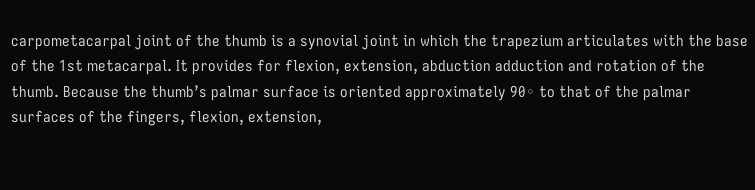carpometacarpal joint of the thumb is a synovial joint in which the trapezium articulates with the base of the 1st metacarpal. It provides for flexion, extension, abduction adduction and rotation of the thumb. Because the thumb’s palmar surface is oriented approximately 90◦ to that of the palmar surfaces of the fingers, flexion, extension,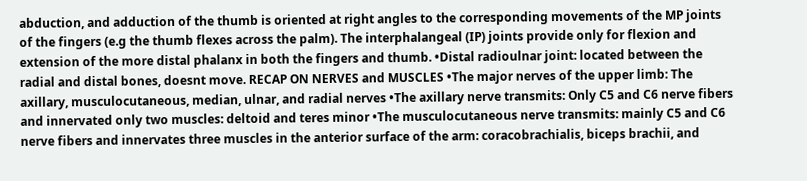abduction, and adduction of the thumb is oriented at right angles to the corresponding movements of the MP joints of the fingers (e.g the thumb flexes across the palm). The interphalangeal (IP) joints provide only for flexion and extension of the more distal phalanx in both the fingers and thumb. •Distal radioulnar joint: located between the radial and distal bones, doesnt move. RECAP ON NERVES and MUSCLES •The major nerves of the upper limb: The axillary, musculocutaneous, median, ulnar, and radial nerves •The axillary nerve transmits: Only C5 and C6 nerve fibers and innervated only two muscles: deltoid and teres minor •The musculocutaneous nerve transmits: mainly C5 and C6 nerve fibers and innervates three muscles in the anterior surface of the arm: coracobrachialis, biceps brachii, and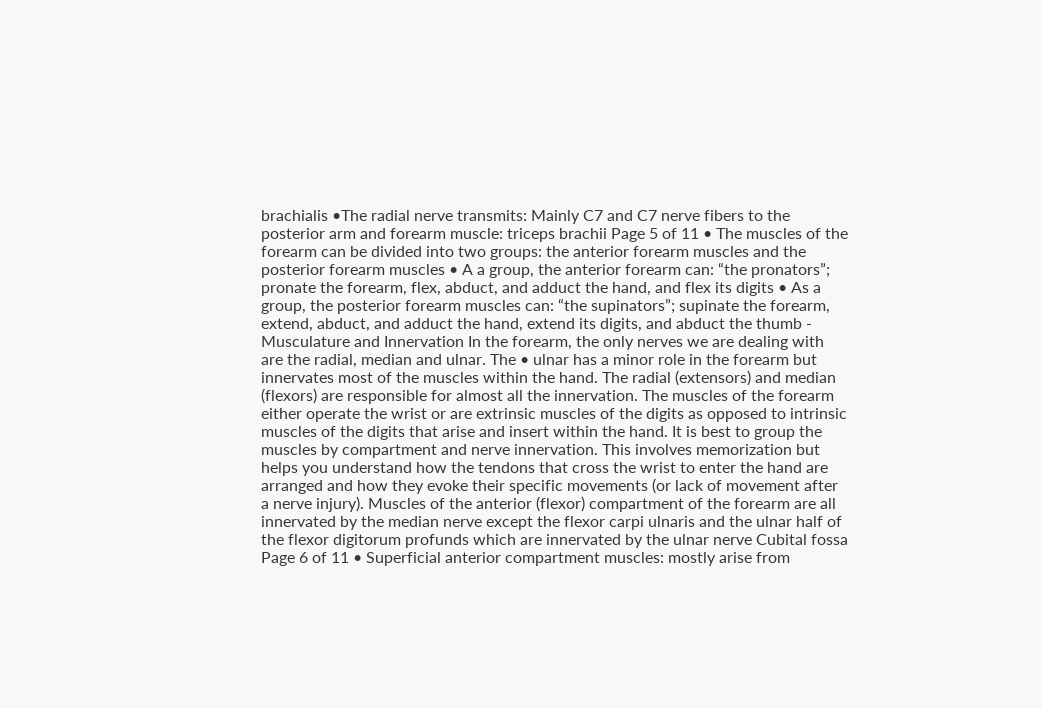brachialis •The radial nerve transmits: Mainly C7 and C7 nerve fibers to the posterior arm and forearm muscle: triceps brachii Page 5 of 11 • The muscles of the forearm can be divided into two groups: the anterior forearm muscles and the posterior forearm muscles • A a group, the anterior forearm can: “the pronators”; pronate the forearm, flex, abduct, and adduct the hand, and flex its digits • As a group, the posterior forearm muscles can: “the supinators”; supinate the forearm, extend, abduct, and adduct the hand, extend its digits, and abduct the thumb - Musculature and Innervation In the forearm, the only nerves we are dealing with are the radial, median and ulnar. The • ulnar has a minor role in the forearm but innervates most of the muscles within the hand. The radial (extensors) and median (flexors) are responsible for almost all the innervation. The muscles of the forearm either operate the wrist or are extrinsic muscles of the digits as opposed to intrinsic muscles of the digits that arise and insert within the hand. It is best to group the muscles by compartment and nerve innervation. This involves memorization but helps you understand how the tendons that cross the wrist to enter the hand are arranged and how they evoke their specific movements (or lack of movement after a nerve injury). Muscles of the anterior (flexor) compartment of the forearm are all innervated by the median nerve except the flexor carpi ulnaris and the ulnar half of the flexor digitorum profunds which are innervated by the ulnar nerve Cubital fossa Page 6 of 11 • Superficial anterior compartment muscles: mostly arise from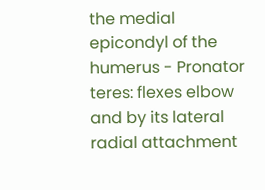the medial epicondyl of the humerus - Pronator teres: flexes elbow and by its lateral radial attachment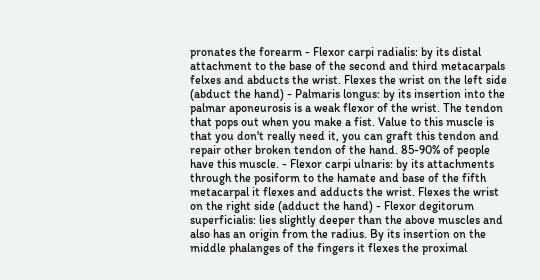pronates the forearm - Flexor carpi radialis: by its distal attachment to the base of the second and third metacarpals felxes and abducts the wrist. Flexes the wrist on the left side (abduct the hand) - Palmaris longus: by its insertion into the palmar aponeurosis is a weak flexor of the wrist. The tendon that pops out when you make a fist. Value to this muscle is that you don't really need it, you can graft this tendon and repair other broken tendon of the hand. 85-90% of people have this muscle. - Flexor carpi ulnaris: by its attachments through the posiform to the hamate and base of the fifth metacarpal it flexes and adducts the wrist. Flexes the wrist on the right side (adduct the hand) - Flexor degitorum superficialis: lies slightly deeper than the above muscles and also has an origin from the radius. By its insertion on the middle phalanges of the fingers it flexes the proximal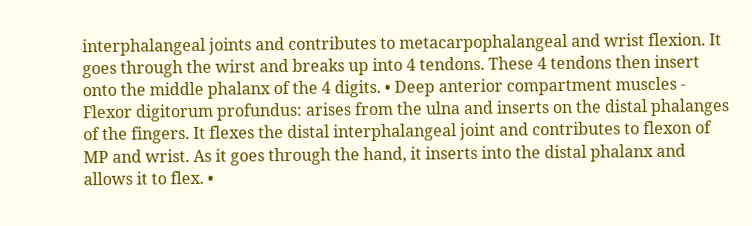interphalangeal joints and contributes to metacarpophalangeal and wrist flexion. It goes through the wirst and breaks up into 4 tendons. These 4 tendons then insert onto the middle phalanx of the 4 digits. • Deep anterior compartment muscles - Flexor digitorum profundus: arises from the ulna and inserts on the distal phalanges of the fingers. It flexes the distal interphalangeal joint and contributes to flexon of MP and wrist. As it goes through the hand, it inserts into the distal phalanx and allows it to flex. •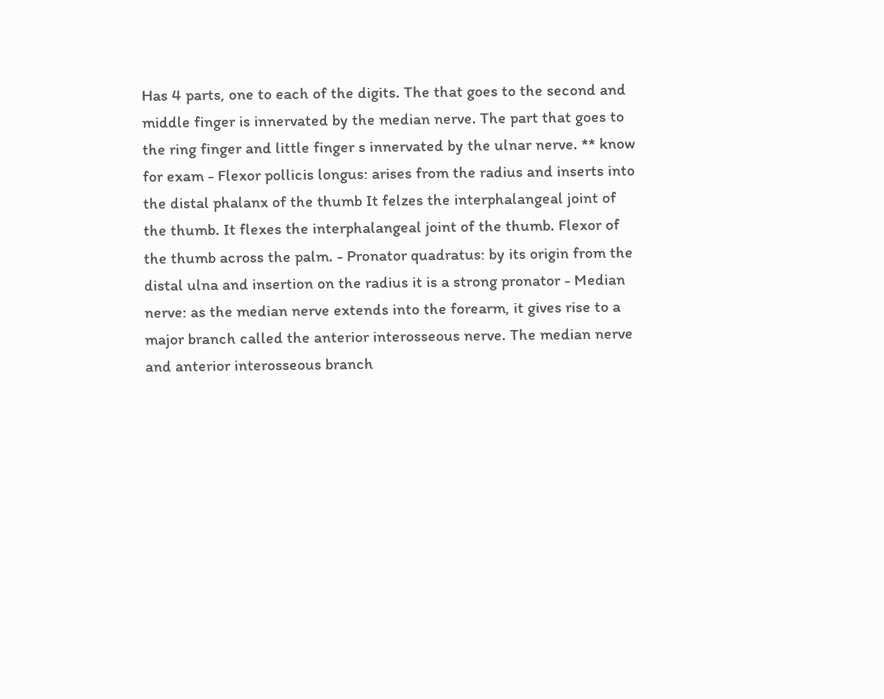Has 4 parts, one to each of the digits. The that goes to the second and middle finger is innervated by the median nerve. The part that goes to the ring finger and little finger s innervated by the ulnar nerve. ** know for exam - Flexor pollicis longus: arises from the radius and inserts into the distal phalanx of the thumb It felzes the interphalangeal joint of the thumb. It flexes the interphalangeal joint of the thumb. Flexor of the thumb across the palm. - Pronator quadratus: by its origin from the distal ulna and insertion on the radius it is a strong pronator - Median nerve: as the median nerve extends into the forearm, it gives rise to a major branch called the anterior interosseous nerve. The median nerve and anterior interosseous branch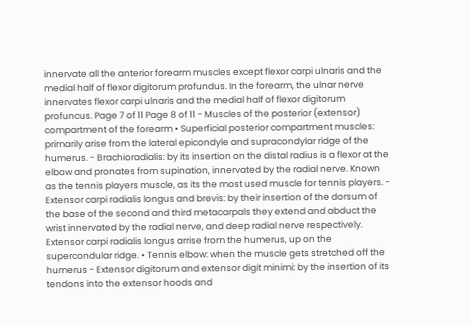innervate all the anterior forearm muscles except flexor carpi ulnaris and the medial half of flexor digitorum profundus. In the forearm, the ulnar nerve innervates flexor carpi ulnaris and the medial half of flexor digitorum profuncus. Page 7 of 11 Page 8 of 11 - Muscles of the posterior (extensor) compartment of the forearm • Superficial posterior compartment muscles: primarily arise from the lateral epicondyle and supracondylar ridge of the humerus. - Brachioradialis: by its insertion on the distal radius is a flexor at the elbow and pronates from supination, innervated by the radial nerve. Known as the tennis players muscle, as its the most used muscle for tennis players. - Extensor carpi radialis longus and brevis: by their insertion of the dorsum of the base of the second and third metacarpals they extend and abduct the wrist innervated by the radial nerve, and deep radial nerve respectively. Extensor carpi radialis longus arrise from the humerus, up on the supercondular ridge. • Tennis elbow: when the muscle gets stretched off the humerus - Extensor digitorum and extensor digit minimi: by the insertion of its tendons into the extensor hoods and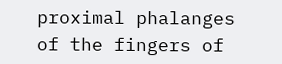proximal phalanges of the fingers of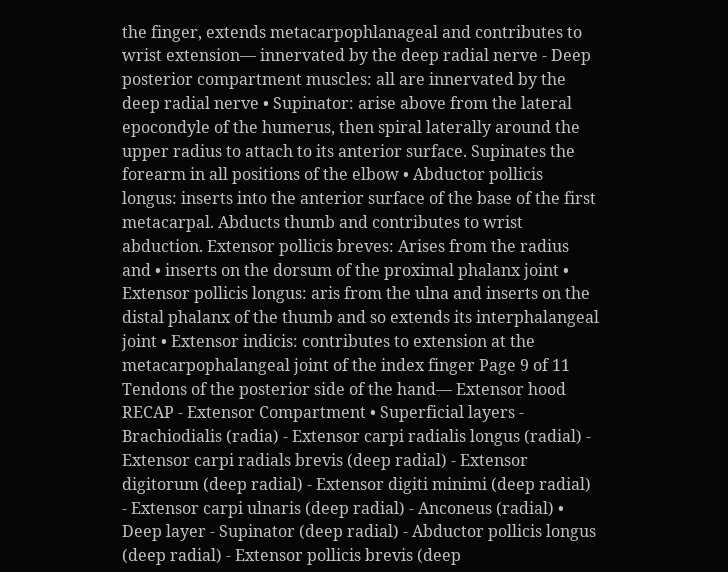the finger, extends metacarpophlanageal and contributes to wrist extension— innervated by the deep radial nerve - Deep posterior compartment muscles: all are innervated by the deep radial nerve • Supinator: arise above from the lateral epocondyle of the humerus, then spiral laterally around the upper radius to attach to its anterior surface. Supinates the forearm in all positions of the elbow • Abductor pollicis longus: inserts into the anterior surface of the base of the first metacarpal. Abducts thumb and contributes to wrist abduction. Extensor pollicis breves: Arises from the radius and • inserts on the dorsum of the proximal phalanx joint • Extensor pollicis longus: aris from the ulna and inserts on the distal phalanx of the thumb and so extends its interphalangeal joint • Extensor indicis: contributes to extension at the metacarpophalangeal joint of the index finger Page 9 of 11 Tendons of the posterior side of the hand— Extensor hood RECAP - Extensor Compartment • Superficial layers - Brachiodialis (radia) - Extensor carpi radialis longus (radial) - Extensor carpi radials brevis (deep radial) - Extensor digitorum (deep radial) - Extensor digiti minimi (deep radial) - Extensor carpi ulnaris (deep radial) - Anconeus (radial) • Deep layer - Supinator (deep radial) - Abductor pollicis longus (deep radial) - Extensor pollicis brevis (deep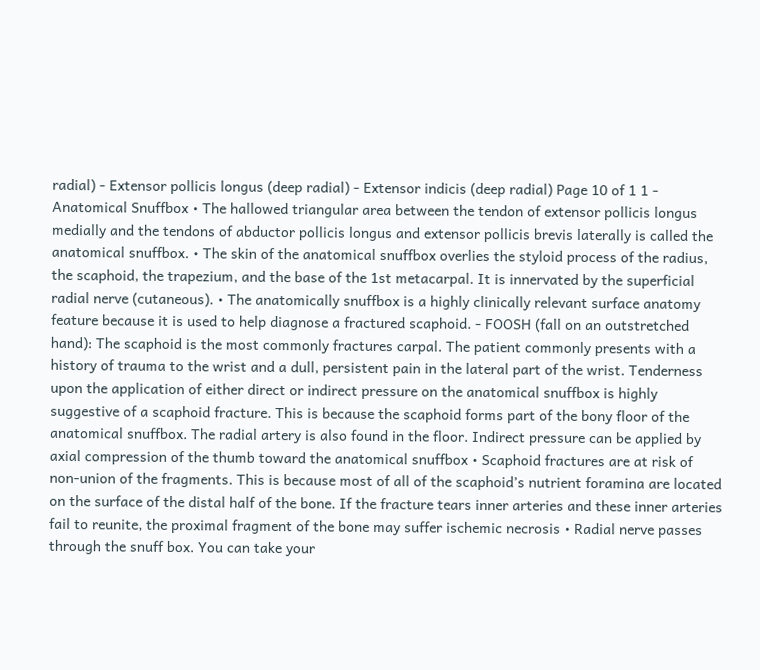radial) - Extensor pollicis longus (deep radial) - Extensor indicis (deep radial) Page 10 of 1 1 - Anatomical Snuffbox • The hallowed triangular area between the tendon of extensor pollicis longus medially and the tendons of abductor pollicis longus and extensor pollicis brevis laterally is called the anatomical snuffbox. • The skin of the anatomical snuffbox overlies the styloid process of the radius, the scaphoid, the trapezium, and the base of the 1st metacarpal. It is innervated by the superficial radial nerve (cutaneous). • The anatomically snuffbox is a highly clinically relevant surface anatomy feature because it is used to help diagnose a fractured scaphoid. - FOOSH (fall on an outstretched hand): The scaphoid is the most commonly fractures carpal. The patient commonly presents with a history of trauma to the wrist and a dull, persistent pain in the lateral part of the wrist. Tenderness upon the application of either direct or indirect pressure on the anatomical snuffbox is highly suggestive of a scaphoid fracture. This is because the scaphoid forms part of the bony floor of the anatomical snuffbox. The radial artery is also found in the floor. Indirect pressure can be applied by axial compression of the thumb toward the anatomical snuffbox • Scaphoid fractures are at risk of non-union of the fragments. This is because most of all of the scaphoid’s nutrient foramina are located on the surface of the distal half of the bone. If the fracture tears inner arteries and these inner arteries fail to reunite, the proximal fragment of the bone may suffer ischemic necrosis • Radial nerve passes through the snuff box. You can take your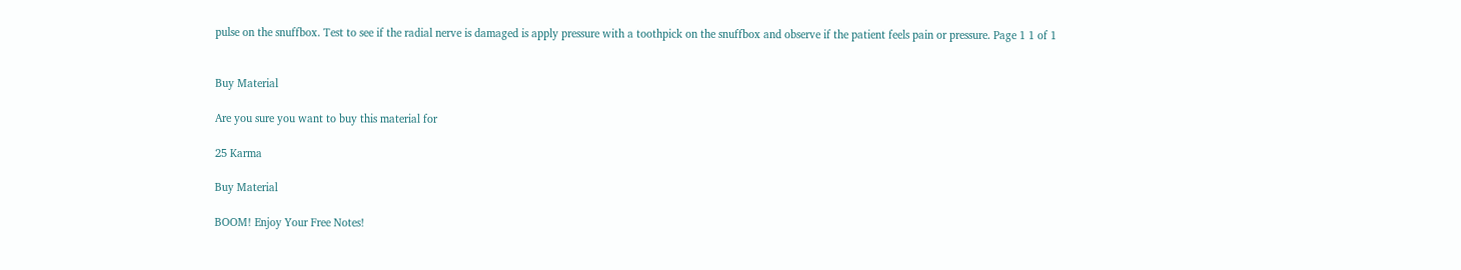pulse on the snuffbox. Test to see if the radial nerve is damaged is apply pressure with a toothpick on the snuffbox and observe if the patient feels pain or pressure. Page 1 1 of 1


Buy Material

Are you sure you want to buy this material for

25 Karma

Buy Material

BOOM! Enjoy Your Free Notes!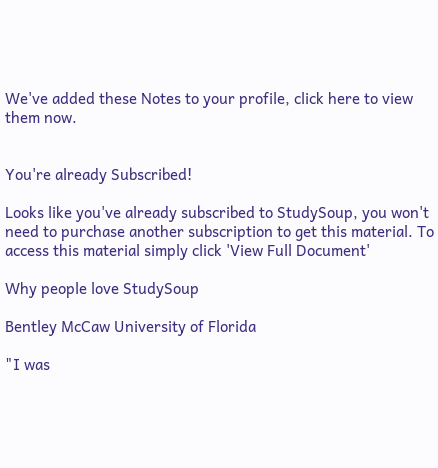We've added these Notes to your profile, click here to view them now.


You're already Subscribed!

Looks like you've already subscribed to StudySoup, you won't need to purchase another subscription to get this material. To access this material simply click 'View Full Document'

Why people love StudySoup

Bentley McCaw University of Florida

"I was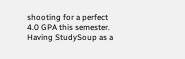shooting for a perfect 4.0 GPA this semester. Having StudySoup as a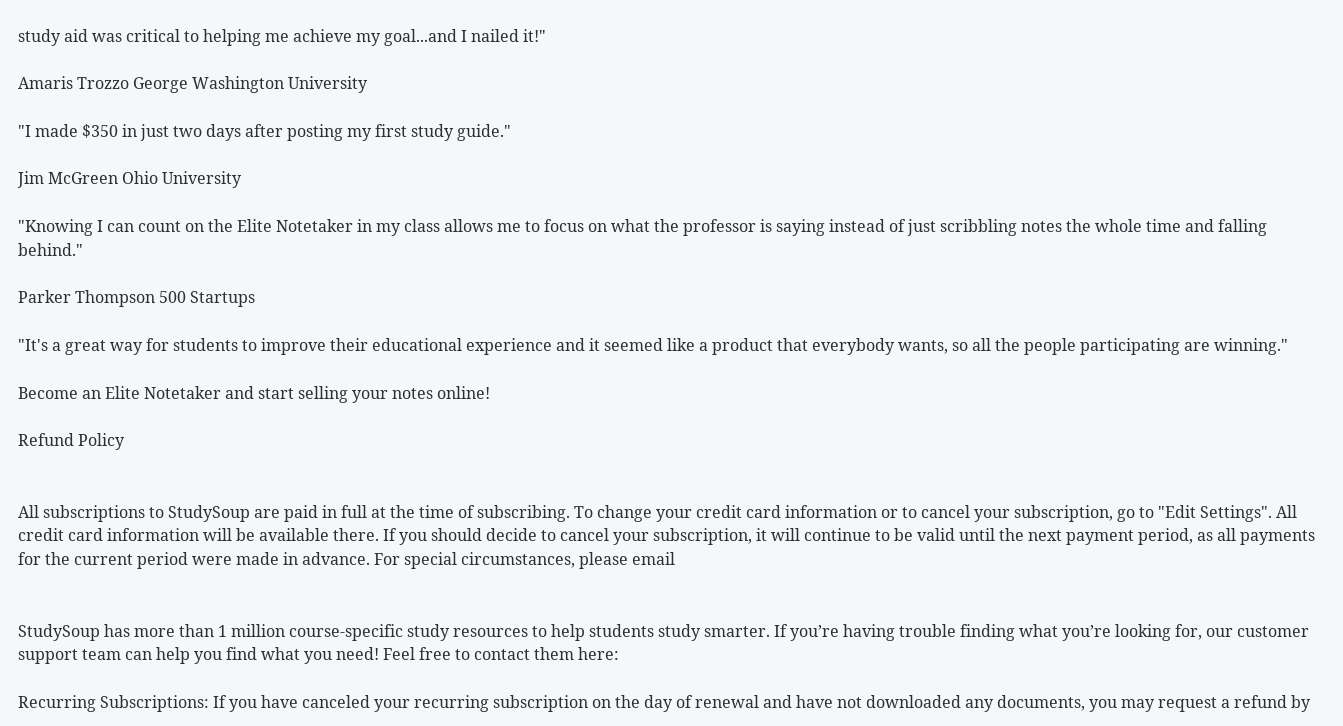study aid was critical to helping me achieve my goal...and I nailed it!"

Amaris Trozzo George Washington University

"I made $350 in just two days after posting my first study guide."

Jim McGreen Ohio University

"Knowing I can count on the Elite Notetaker in my class allows me to focus on what the professor is saying instead of just scribbling notes the whole time and falling behind."

Parker Thompson 500 Startups

"It's a great way for students to improve their educational experience and it seemed like a product that everybody wants, so all the people participating are winning."

Become an Elite Notetaker and start selling your notes online!

Refund Policy


All subscriptions to StudySoup are paid in full at the time of subscribing. To change your credit card information or to cancel your subscription, go to "Edit Settings". All credit card information will be available there. If you should decide to cancel your subscription, it will continue to be valid until the next payment period, as all payments for the current period were made in advance. For special circumstances, please email


StudySoup has more than 1 million course-specific study resources to help students study smarter. If you’re having trouble finding what you’re looking for, our customer support team can help you find what you need! Feel free to contact them here:

Recurring Subscriptions: If you have canceled your recurring subscription on the day of renewal and have not downloaded any documents, you may request a refund by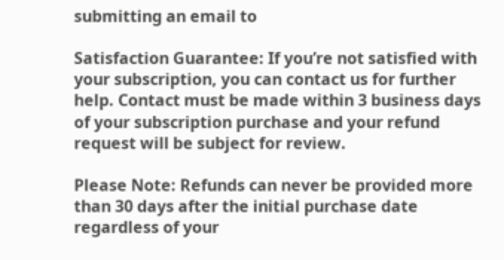submitting an email to

Satisfaction Guarantee: If you’re not satisfied with your subscription, you can contact us for further help. Contact must be made within 3 business days of your subscription purchase and your refund request will be subject for review.

Please Note: Refunds can never be provided more than 30 days after the initial purchase date regardless of your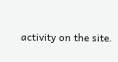activity on the site.